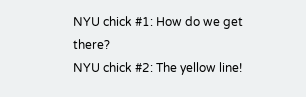NYU chick #1: How do we get there?
NYU chick #2: The yellow line!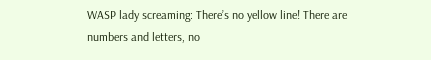WASP lady screaming: There’s no yellow line! There are numbers and letters, no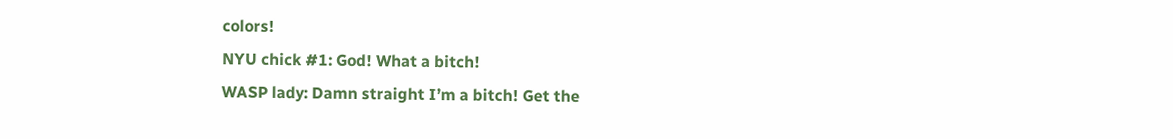colors!
NYU chick #1: God! What a bitch!
WASP lady: Damn straight I’m a bitch! Get the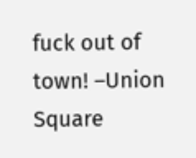fuck out of town! –Union Square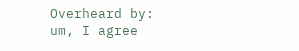Overheard by: um, I agree